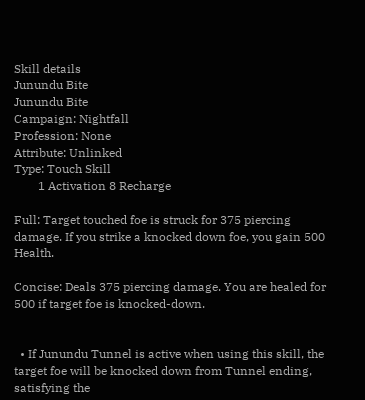Skill details
Junundu Bite
Junundu Bite
Campaign: Nightfall
Profession: None
Attribute: Unlinked
Type: Touch Skill
        1 Activation 8 Recharge

Full: Target touched foe is struck for 375 piercing damage. If you strike a knocked down foe, you gain 500 Health.

Concise: Deals 375 piercing damage. You are healed for 500 if target foe is knocked-down.


  • If Junundu Tunnel is active when using this skill, the target foe will be knocked down from Tunnel ending, satisfying the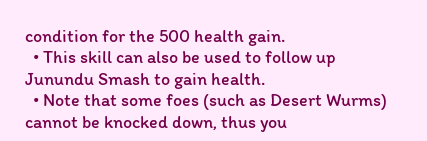condition for the 500 health gain.
  • This skill can also be used to follow up Junundu Smash to gain health.
  • Note that some foes (such as Desert Wurms) cannot be knocked down, thus you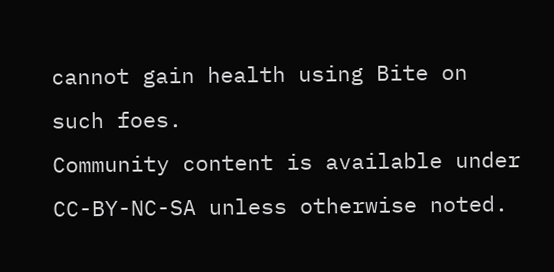cannot gain health using Bite on such foes.
Community content is available under CC-BY-NC-SA unless otherwise noted.